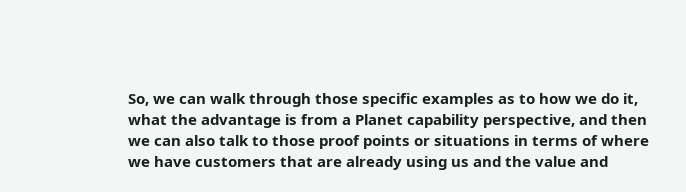So, we can walk through those specific examples as to how we do it, what the advantage is from a Planet capability perspective, and then we can also talk to those proof points or situations in terms of where we have customers that are already using us and the value and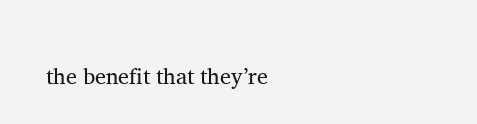the benefit that they’re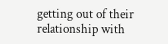getting out of their relationship with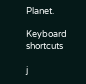Planet.

Keyboard shortcuts

j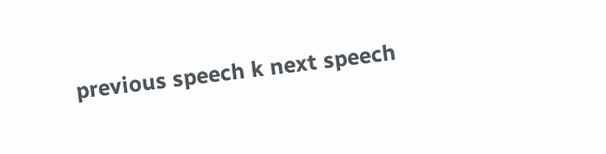previous speech k next speech